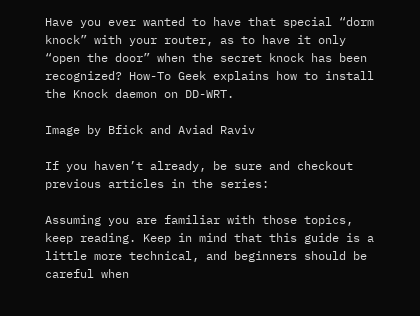Have you ever wanted to have that special “dorm knock” with your router, as to have it only “open the door” when the secret knock has been recognized? How-To Geek explains how to install the Knock daemon on DD-WRT.

Image by Bfick and Aviad Raviv

If you haven’t already, be sure and checkout previous articles in the series:

Assuming you are familiar with those topics, keep reading. Keep in mind that this guide is a little more technical, and beginners should be careful when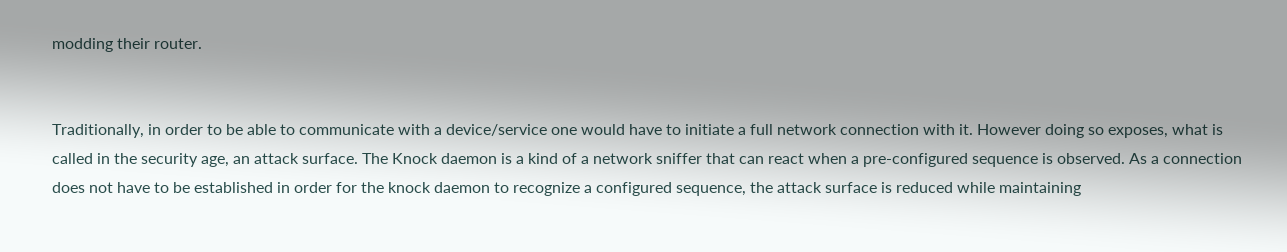modding their router.


Traditionally, in order to be able to communicate with a device/service one would have to initiate a full network connection with it. However doing so exposes, what is called in the security age, an attack surface. The Knock daemon is a kind of a network sniffer that can react when a pre-configured sequence is observed. As a connection does not have to be established in order for the knock daemon to recognize a configured sequence, the attack surface is reduced while maintaining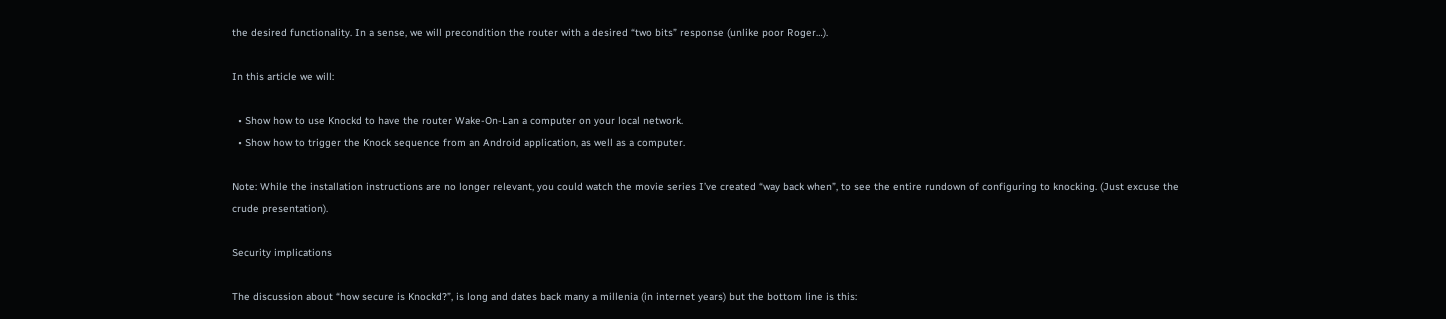the desired functionality. In a sense, we will precondition the router with a desired “two bits” response (unlike poor Roger…).

In this article we will:

  • Show how to use Knockd to have the router Wake-On-Lan a computer on your local network.
  • Show how to trigger the Knock sequence from an Android application, as well as a computer.

Note: While the installation instructions are no longer relevant, you could watch the movie series I’ve created “way back when”, to see the entire rundown of configuring to knocking. (Just excuse the crude presentation).

Security implications

The discussion about “how secure is Knockd?”, is long and dates back many a millenia (in internet years) but the bottom line is this: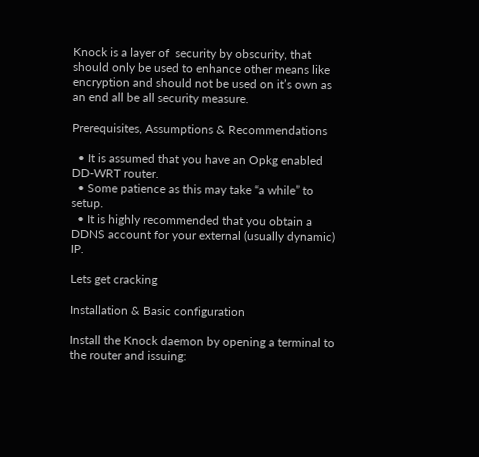Knock is a layer of  security by obscurity, that should only be used to enhance other means like encryption and should not be used on it’s own as an end all be all security measure.

Prerequisites, Assumptions & Recommendations

  • It is assumed that you have an Opkg enabled DD-WRT router.
  • Some patience as this may take “a while” to setup.
  • It is highly recommended that you obtain a DDNS account for your external (usually dynamic) IP.

Lets get cracking

Installation & Basic configuration

Install the Knock daemon by opening a terminal to the router and issuing: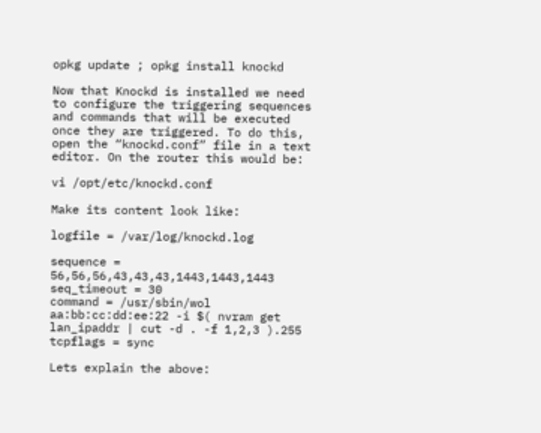opkg update ; opkg install knockd

Now that Knockd is installed we need to configure the triggering sequences and commands that will be executed once they are triggered. To do this, open the “knockd.conf” file in a text editor. On the router this would be:

vi /opt/etc/knockd.conf

Make its content look like:

logfile = /var/log/knockd.log

sequence = 56,56,56,43,43,43,1443,1443,1443
seq_timeout = 30
command = /usr/sbin/wol aa:bb:cc:dd:ee:22 -i $( nvram get lan_ipaddr | cut -d . -f 1,2,3 ).255
tcpflags = sync

Lets explain the above: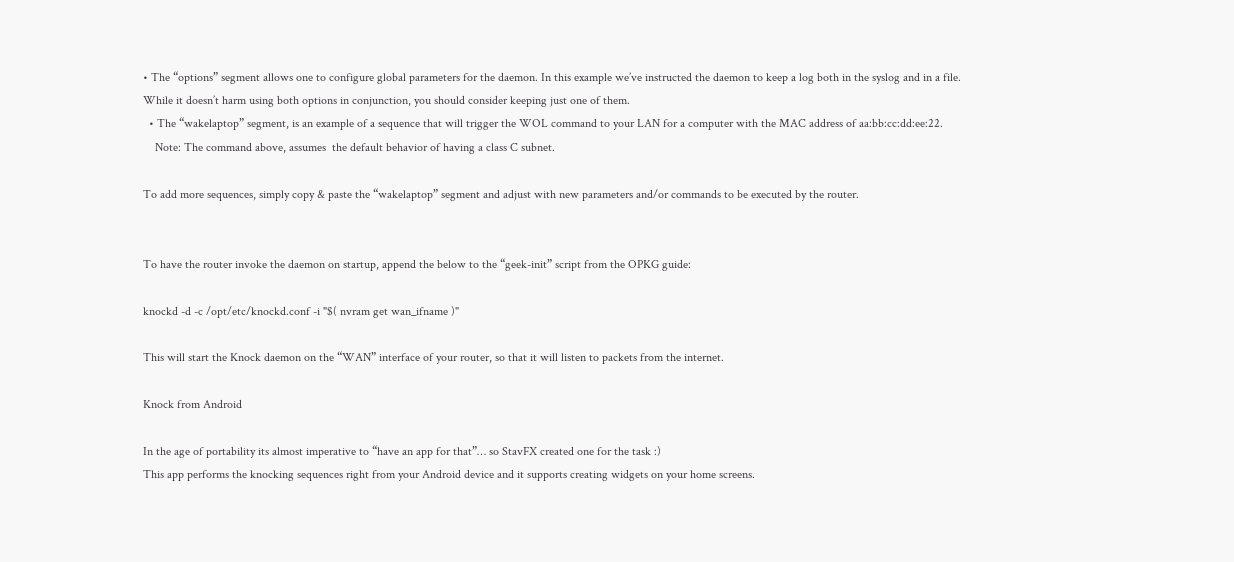• The “options” segment allows one to configure global parameters for the daemon. In this example we’ve instructed the daemon to keep a log both in the syslog and in a file. While it doesn’t harm using both options in conjunction, you should consider keeping just one of them.
  • The “wakelaptop” segment, is an example of a sequence that will trigger the WOL command to your LAN for a computer with the MAC address of aa:bb:cc:dd:ee:22.
    Note: The command above, assumes  the default behavior of having a class C subnet.

To add more sequences, simply copy & paste the “wakelaptop” segment and adjust with new parameters and/or commands to be executed by the router.


To have the router invoke the daemon on startup, append the below to the “geek-init” script from the OPKG guide:

knockd -d -c /opt/etc/knockd.conf -i "$( nvram get wan_ifname )"

This will start the Knock daemon on the “WAN” interface of your router, so that it will listen to packets from the internet.

Knock from Android

In the age of portability its almost imperative to “have an app for that”… so StavFX created one for the task :)
This app performs the knocking sequences right from your Android device and it supports creating widgets on your home screens.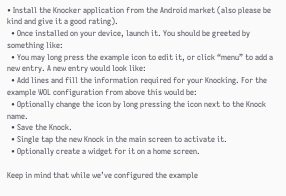• Install the Knocker application from the Android market (also please be kind and give it a good rating).
  • Once installed on your device, launch it. You should be greeted by something like:
  • You may long press the example icon to edit it, or click “menu” to add a new entry. A new entry would look like:
  • Add lines and fill the information required for your Knocking. For the example WOL configuration from above this would be:
  • Optionally change the icon by long pressing the icon next to the Knock name.
  • Save the Knock.
  • Single tap the new Knock in the main screen to activate it.
  • Optionally create a widget for it on a home screen.

Keep in mind that while we’ve configured the example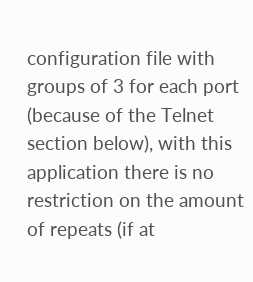configuration file with groups of 3 for each port (because of the Telnet section below), with this application there is no restriction on the amount of repeats (if at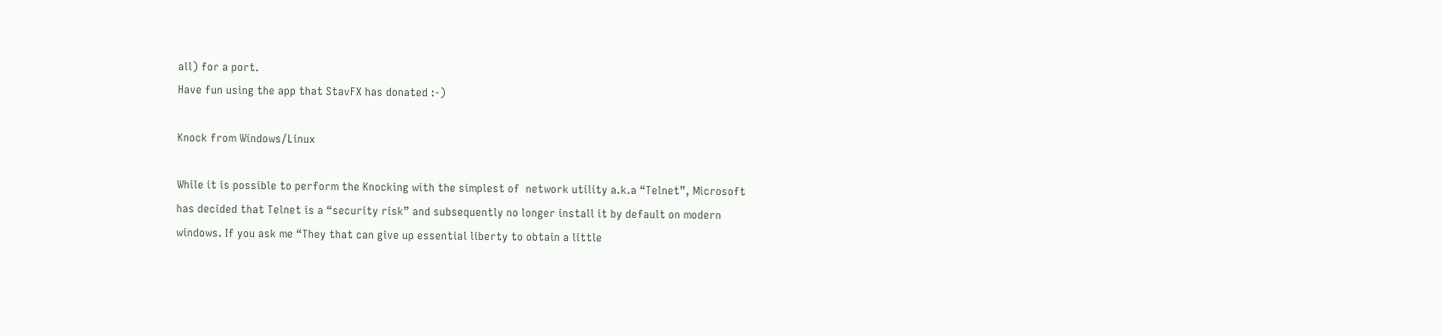all) for a port.
Have fun using the app that StavFX has donated :-)

Knock from Windows/Linux

While it is possible to perform the Knocking with the simplest of  network utility a.k.a “Telnet”, Microsoft has decided that Telnet is a “security risk” and subsequently no longer install it by default on modern windows. If you ask me “They that can give up essential liberty to obtain a little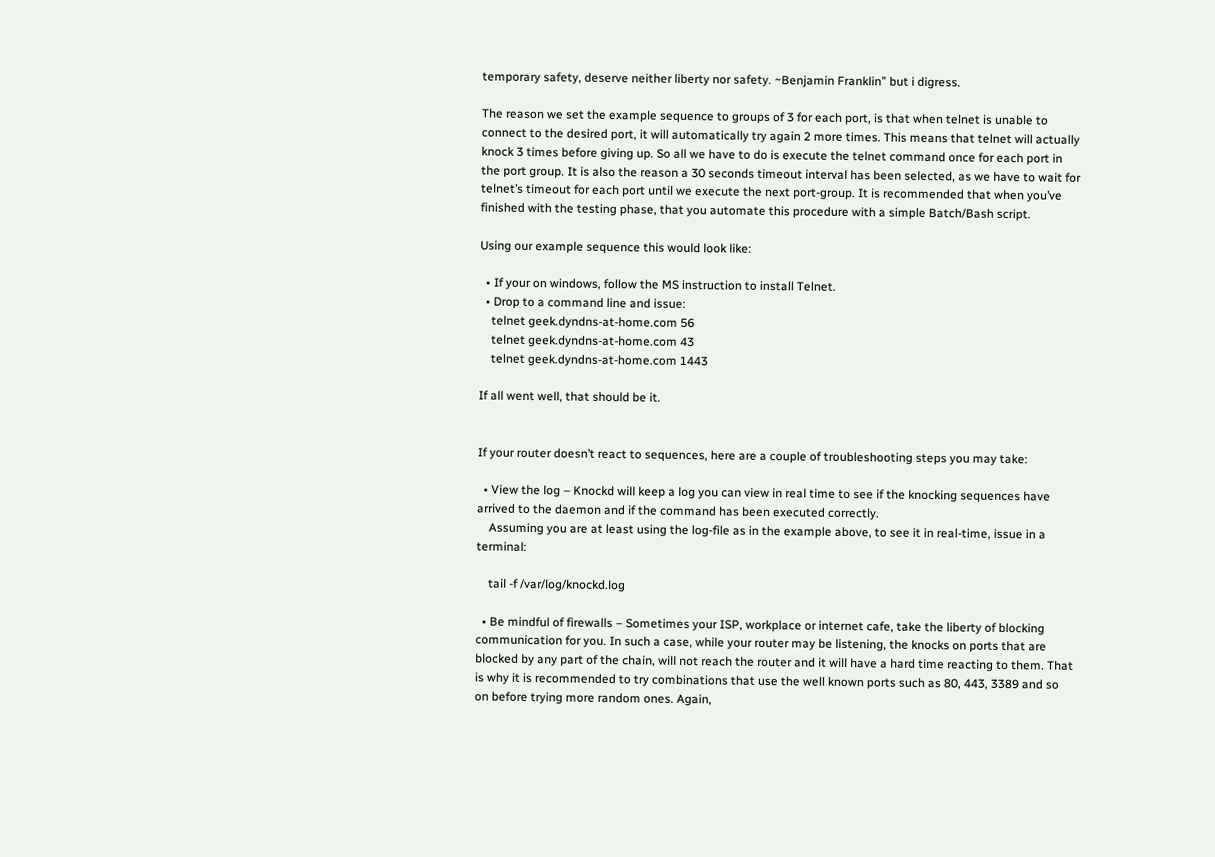temporary safety, deserve neither liberty nor safety. ~Benjamin Franklin” but i digress.

The reason we set the example sequence to groups of 3 for each port, is that when telnet is unable to connect to the desired port, it will automatically try again 2 more times. This means that telnet will actually knock 3 times before giving up. So all we have to do is execute the telnet command once for each port in the port group. It is also the reason a 30 seconds timeout interval has been selected, as we have to wait for telnet’s timeout for each port until we execute the next port-group. It is recommended that when you’ve finished with the testing phase, that you automate this procedure with a simple Batch/Bash script.

Using our example sequence this would look like:

  • If your on windows, follow the MS instruction to install Telnet.
  • Drop to a command line and issue:
    telnet geek.dyndns-at-home.com 56
    telnet geek.dyndns-at-home.com 43
    telnet geek.dyndns-at-home.com 1443

If all went well, that should be it.


If your router doesn’t react to sequences, here are a couple of troubleshooting steps you may take:

  • View the log – Knockd will keep a log you can view in real time to see if the knocking sequences have arrived to the daemon and if the command has been executed correctly.
    Assuming you are at least using the log-file as in the example above, to see it in real-time, issue in a terminal:

    tail -f /var/log/knockd.log

  • Be mindful of firewalls – Sometimes your ISP, workplace or internet cafe, take the liberty of blocking communication for you. In such a case, while your router may be listening, the knocks on ports that are blocked by any part of the chain, will not reach the router and it will have a hard time reacting to them. That is why it is recommended to try combinations that use the well known ports such as 80, 443, 3389 and so on before trying more random ones. Again,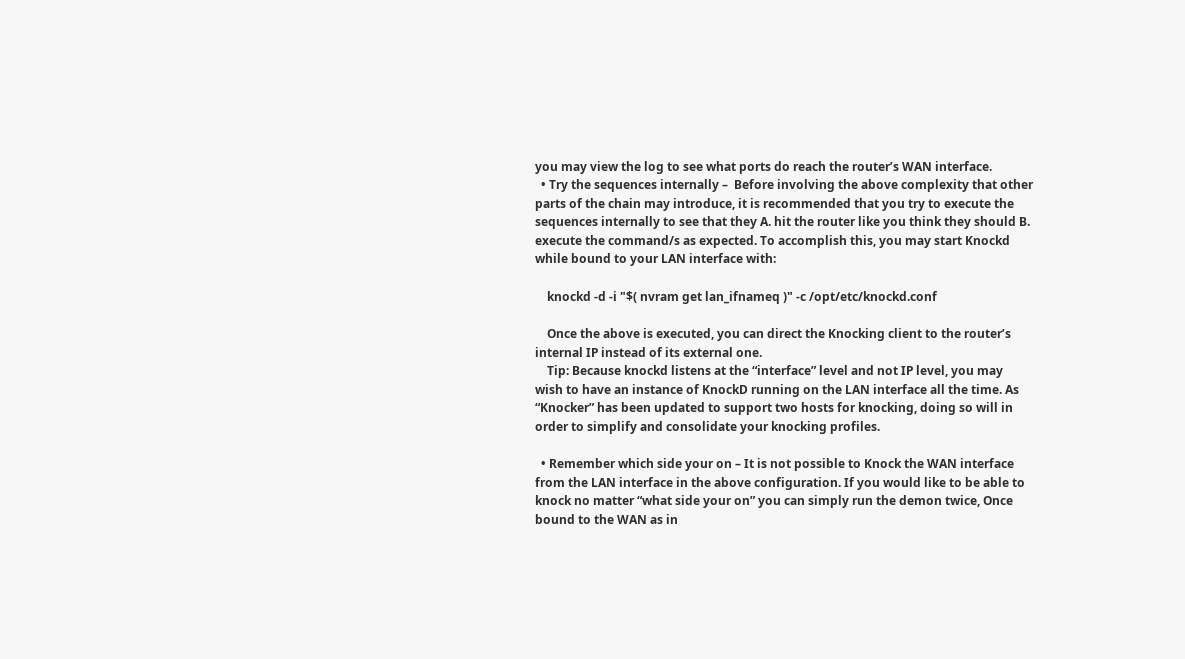you may view the log to see what ports do reach the router’s WAN interface.
  • Try the sequences internally –  Before involving the above complexity that other parts of the chain may introduce, it is recommended that you try to execute the sequences internally to see that they A. hit the router like you think they should B. execute the command/s as expected. To accomplish this, you may start Knockd while bound to your LAN interface with:

    knockd -d -i "$( nvram get lan_ifnameq )" -c /opt/etc/knockd.conf

    Once the above is executed, you can direct the Knocking client to the router’s internal IP instead of its external one.
    Tip: Because knockd listens at the “interface” level and not IP level, you may wish to have an instance of KnockD running on the LAN interface all the time. As “Knocker” has been updated to support two hosts for knocking, doing so will in order to simplify and consolidate your knocking profiles.

  • Remember which side your on – It is not possible to Knock the WAN interface from the LAN interface in the above configuration. If you would like to be able to knock no matter “what side your on” you can simply run the demon twice, Once bound to the WAN as in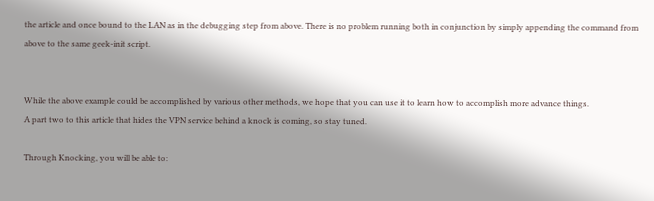the article and once bound to the LAN as in the debugging step from above. There is no problem running both in conjunction by simply appending the command from above to the same geek-init script.


While the above example could be accomplished by various other methods, we hope that you can use it to learn how to accomplish more advance things.
A part two to this article that hides the VPN service behind a knock is coming, so stay tuned.

Through Knocking, you will be able to: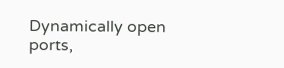Dynamically open ports,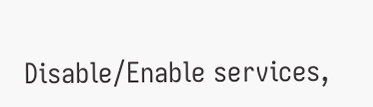Disable/Enable services,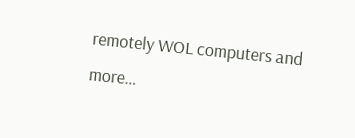remotely WOL computers and more…